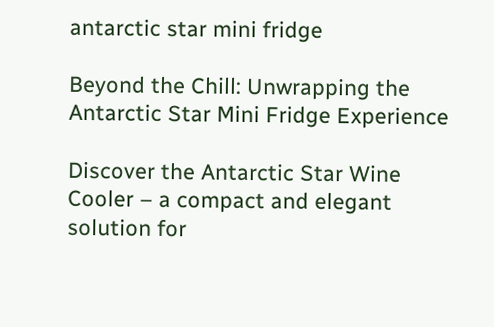antarctic star mini fridge

Beyond the Chill: Unwrapping the Antarctic Star Mini Fridge Experience

Discover the Antarctic Star Wine Cooler – a compact and elegant solution for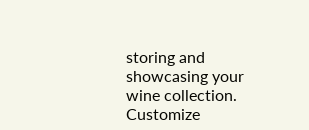storing and showcasing your wine collection. Customize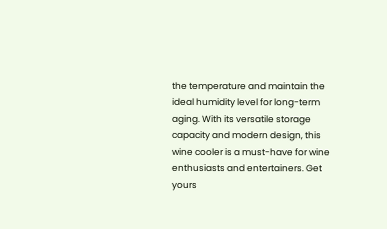the temperature and maintain the ideal humidity level for long-term aging. With its versatile storage capacity and modern design, this wine cooler is a must-have for wine enthusiasts and entertainers. Get yours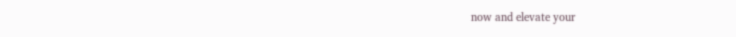now and elevate your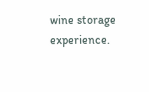wine storage experience.